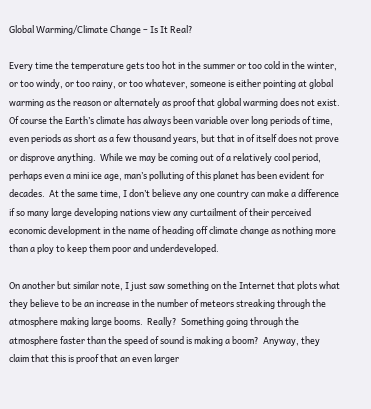Global Warming/Climate Change – Is It Real?

Every time the temperature gets too hot in the summer or too cold in the winter, or too windy, or too rainy, or too whatever, someone is either pointing at global warming as the reason or alternately as proof that global warming does not exist. Of course the Earth’s climate has always been variable over long periods of time, even periods as short as a few thousand years, but that in of itself does not prove or disprove anything.  While we may be coming out of a relatively cool period, perhaps even a mini ice age, man’s polluting of this planet has been evident for decades.  At the same time, I don’t believe any one country can make a difference if so many large developing nations view any curtailment of their perceived economic development in the name of heading off climate change as nothing more than a ploy to keep them poor and underdeveloped.

On another but similar note, I just saw something on the Internet that plots what they believe to be an increase in the number of meteors streaking through the atmosphere making large booms.  Really?  Something going through the atmosphere faster than the speed of sound is making a boom?  Anyway, they claim that this is proof that an even larger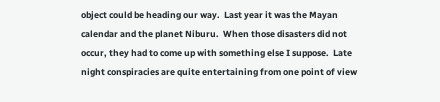object could be heading our way.  Last year it was the Mayan calendar and the planet Niburu.  When those disasters did not occur, they had to come up with something else I suppose.  Late night conspiracies are quite entertaining from one point of view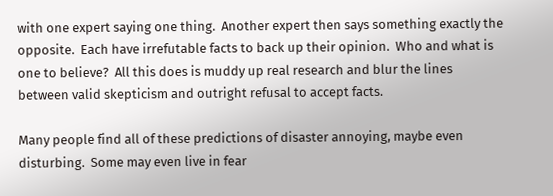with one expert saying one thing.  Another expert then says something exactly the opposite.  Each have irrefutable facts to back up their opinion.  Who and what is one to believe?  All this does is muddy up real research and blur the lines between valid skepticism and outright refusal to accept facts.

Many people find all of these predictions of disaster annoying, maybe even disturbing.  Some may even live in fear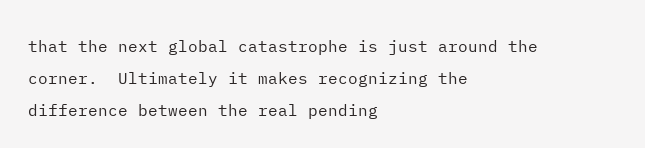that the next global catastrophe is just around the corner.  Ultimately it makes recognizing the difference between the real pending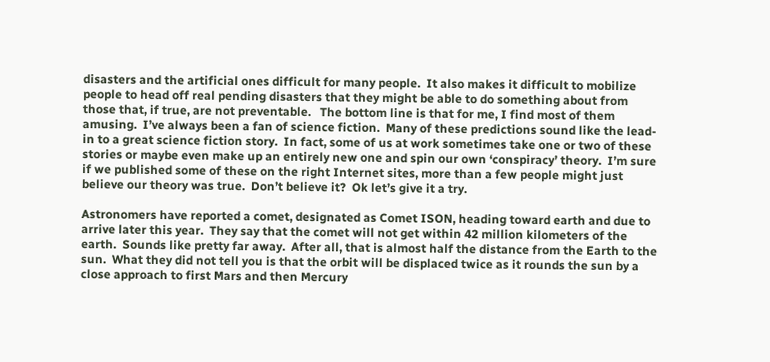disasters and the artificial ones difficult for many people.  It also makes it difficult to mobilize people to head off real pending disasters that they might be able to do something about from those that, if true, are not preventable.   The bottom line is that for me, I find most of them amusing.  I’ve always been a fan of science fiction.  Many of these predictions sound like the lead-in to a great science fiction story.  In fact, some of us at work sometimes take one or two of these stories or maybe even make up an entirely new one and spin our own ‘conspiracy’ theory.  I’m sure if we published some of these on the right Internet sites, more than a few people might just believe our theory was true.  Don’t believe it?  Ok let’s give it a try.

Astronomers have reported a comet, designated as Comet ISON, heading toward earth and due to arrive later this year.  They say that the comet will not get within 42 million kilometers of the earth.  Sounds like pretty far away.  After all, that is almost half the distance from the Earth to the sun.  What they did not tell you is that the orbit will be displaced twice as it rounds the sun by a close approach to first Mars and then Mercury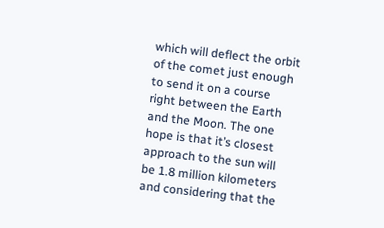which will deflect the orbit of the comet just enough to send it on a course right between the Earth and the Moon. The one hope is that it’s closest approach to the sun will be 1.8 million kilometers and considering that the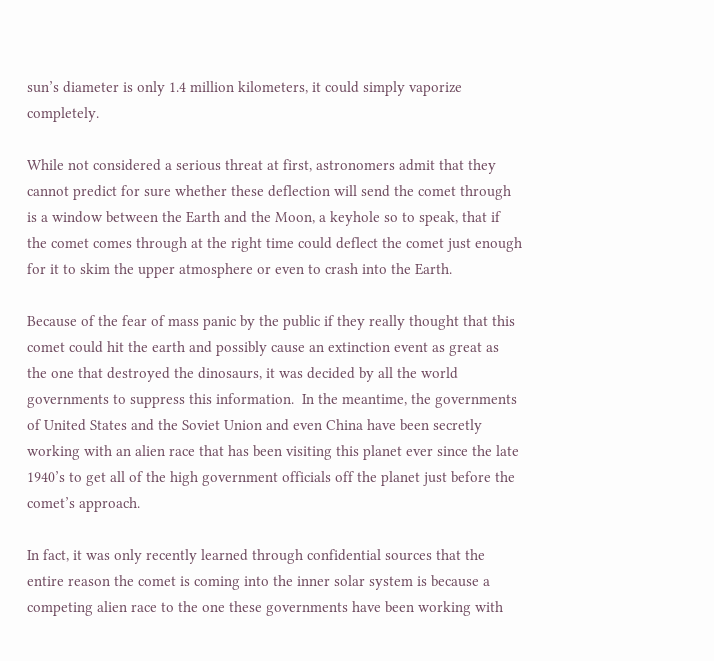sun’s diameter is only 1.4 million kilometers, it could simply vaporize completely.

While not considered a serious threat at first, astronomers admit that they cannot predict for sure whether these deflection will send the comet through is a window between the Earth and the Moon, a keyhole so to speak, that if the comet comes through at the right time could deflect the comet just enough for it to skim the upper atmosphere or even to crash into the Earth.

Because of the fear of mass panic by the public if they really thought that this comet could hit the earth and possibly cause an extinction event as great as the one that destroyed the dinosaurs, it was decided by all the world governments to suppress this information.  In the meantime, the governments of United States and the Soviet Union and even China have been secretly working with an alien race that has been visiting this planet ever since the late 1940’s to get all of the high government officials off the planet just before the comet’s approach.

In fact, it was only recently learned through confidential sources that the entire reason the comet is coming into the inner solar system is because a competing alien race to the one these governments have been working with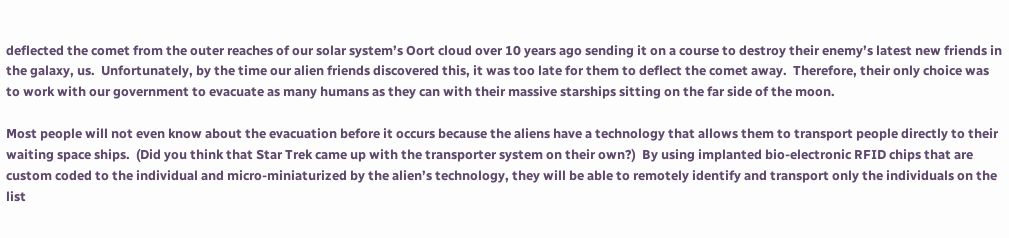deflected the comet from the outer reaches of our solar system’s Oort cloud over 10 years ago sending it on a course to destroy their enemy’s latest new friends in the galaxy, us.  Unfortunately, by the time our alien friends discovered this, it was too late for them to deflect the comet away.  Therefore, their only choice was to work with our government to evacuate as many humans as they can with their massive starships sitting on the far side of the moon.

Most people will not even know about the evacuation before it occurs because the aliens have a technology that allows them to transport people directly to their waiting space ships.  (Did you think that Star Trek came up with the transporter system on their own?)  By using implanted bio-electronic RFID chips that are custom coded to the individual and micro-miniaturized by the alien’s technology, they will be able to remotely identify and transport only the individuals on the list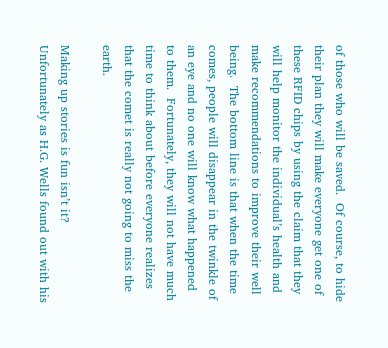of those who will be saved.  Of course, to hide their plan they will make everyone get one of these RFID chips by using the claim that they will help monitor the individual’s health and make recommendations to improve their well being.  The bottom line is that when the time comes, people will disappear in the twinkle of an eye and no one will know what happened to them.  Fortunately, they will not have much time to think about before everyone realizes that the comet is really not going to miss the earth.

Making up stories is fun isn’t it?  Unfortunately as H.G. Wells found out with his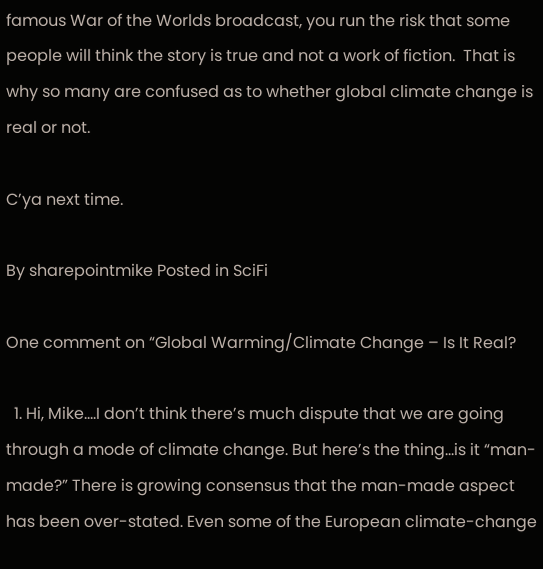famous War of the Worlds broadcast, you run the risk that some people will think the story is true and not a work of fiction.  That is why so many are confused as to whether global climate change is real or not.

C’ya next time.

By sharepointmike Posted in SciFi

One comment on “Global Warming/Climate Change – Is It Real?

  1. Hi, Mike….I don’t think there’s much dispute that we are going through a mode of climate change. But here’s the thing…is it “man-made?” There is growing consensus that the man-made aspect has been over-stated. Even some of the European climate-change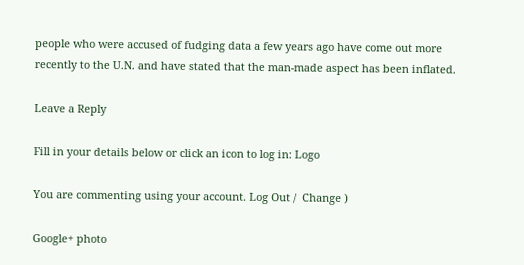people who were accused of fudging data a few years ago have come out more recently to the U.N. and have stated that the man-made aspect has been inflated.

Leave a Reply

Fill in your details below or click an icon to log in: Logo

You are commenting using your account. Log Out /  Change )

Google+ photo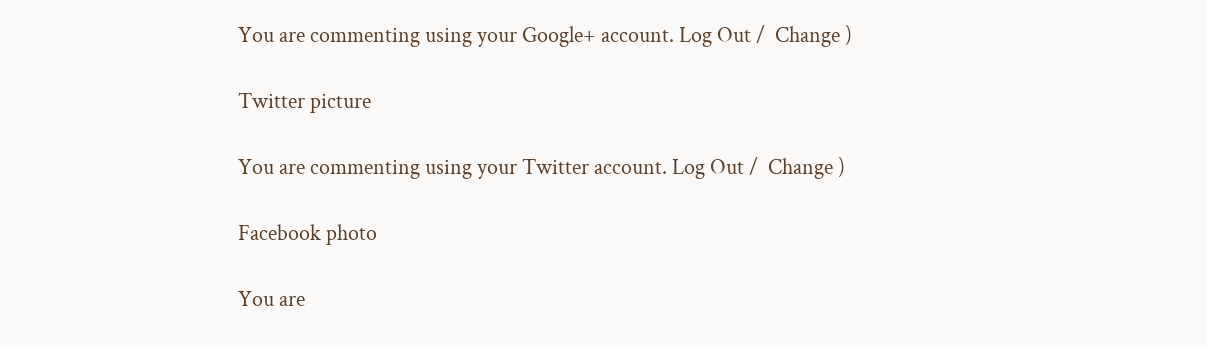You are commenting using your Google+ account. Log Out /  Change )

Twitter picture

You are commenting using your Twitter account. Log Out /  Change )

Facebook photo

You are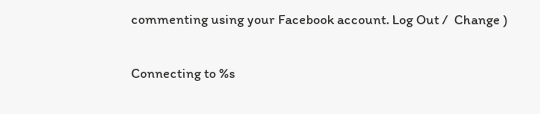commenting using your Facebook account. Log Out /  Change )


Connecting to %s